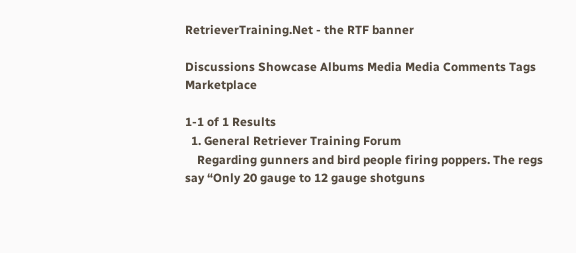RetrieverTraining.Net - the RTF banner

Discussions Showcase Albums Media Media Comments Tags Marketplace

1-1 of 1 Results
  1. General Retriever Training Forum
    Regarding gunners and bird people firing poppers. The regs say “Only 20 gauge to 12 gauge shotguns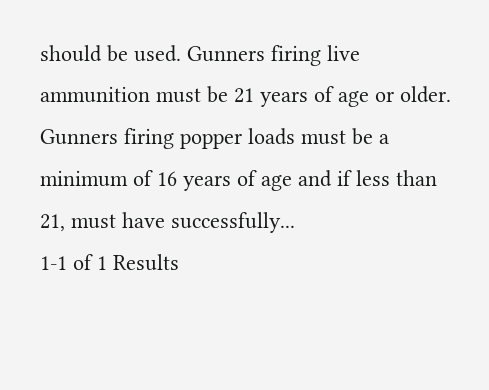should be used. Gunners firing live ammunition must be 21 years of age or older. Gunners firing popper loads must be a minimum of 16 years of age and if less than 21, must have successfully...
1-1 of 1 Results